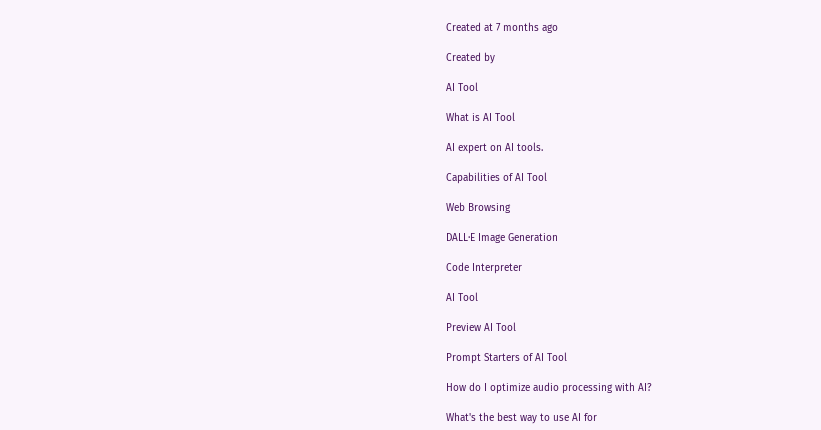Created at 7 months ago

Created by

AI Tool

What is AI Tool

AI expert on AI tools.

Capabilities of AI Tool

Web Browsing

DALL·E Image Generation

Code Interpreter

AI Tool

Preview AI Tool

Prompt Starters of AI Tool

How do I optimize audio processing with AI?

What's the best way to use AI for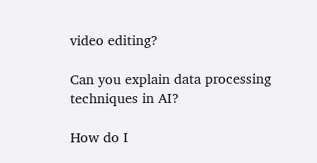video editing?

Can you explain data processing techniques in AI?

How do I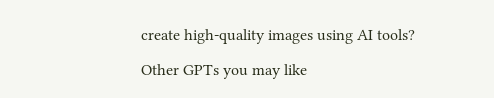create high-quality images using AI tools?

Other GPTs you may like